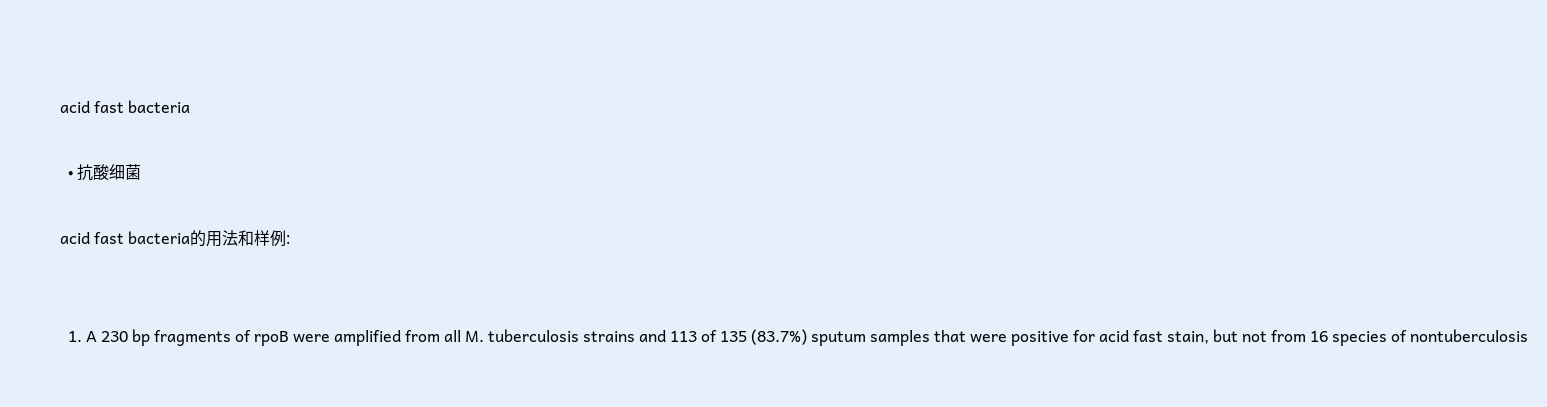acid fast bacteria

  • 抗酸细菌

acid fast bacteria的用法和样例:


  1. A 230 bp fragments of rpoB were amplified from all M. tuberculosis strains and 113 of 135 (83.7%) sputum samples that were positive for acid fast stain, but not from 16 species of nontuberculosis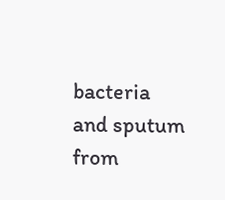bacteria and sputum from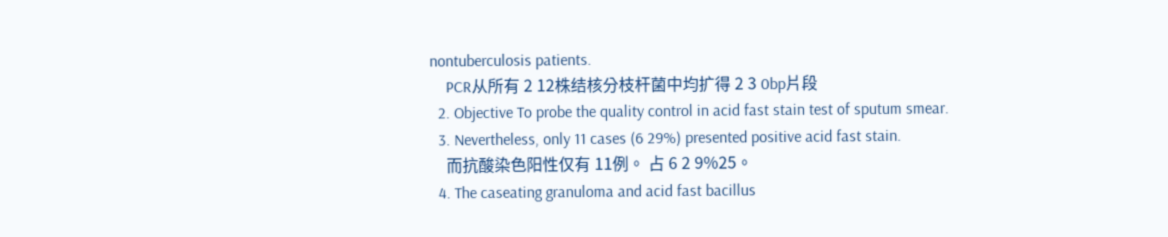nontuberculosis patients.
    PCR从所有 2 12株结核分枝杆菌中均扩得 2 3 0bp片段
  2. Objective To probe the quality control in acid fast stain test of sputum smear.
  3. Nevertheless, only 11 cases (6 29%) presented positive acid fast stain.
    而抗酸染色阳性仅有 11例。 占 6 2 9%25。
  4. The caseating granuloma and acid fast bacillus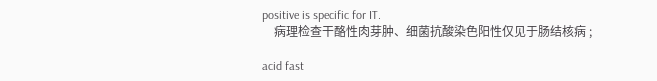positive is specific for IT.
    病理检查干酪性肉芽肿、细菌抗酸染色阳性仅见于肠结核病 ;

acid fast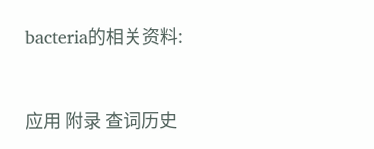bacteria的相关资料:


应用 附录 查词历史